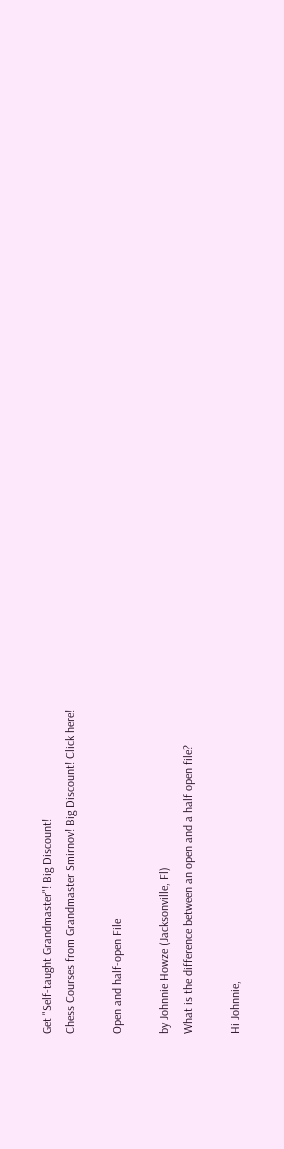Get "Self-taught Grandmaster"! Big Discount!
Chess Courses from Grandmaster Smirnov! Big Discount! Click here!

Open and half-open File

by Johnnie Howze (Jacksonville, Fl)
What is the difference between an open and a half open file?

Hi Johnnie,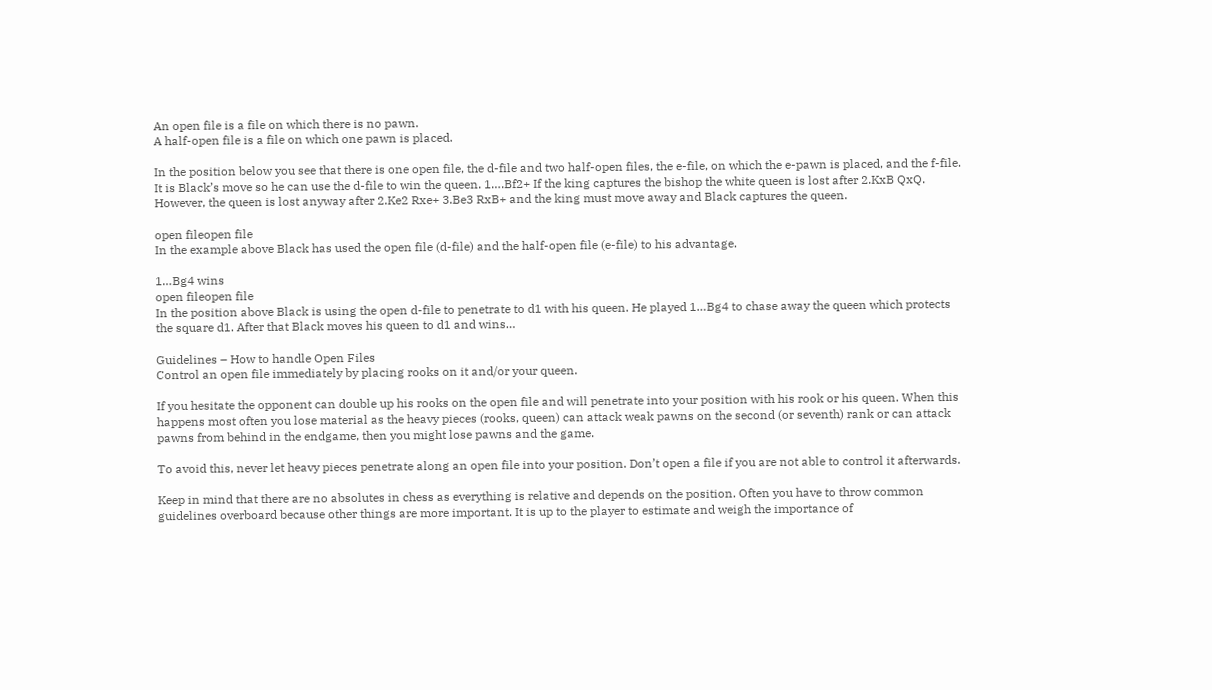An open file is a file on which there is no pawn.
A half-open file is a file on which one pawn is placed.

In the position below you see that there is one open file, the d-file and two half-open files, the e-file, on which the e-pawn is placed, and the f-file.
It is Black’s move so he can use the d-file to win the queen. 1….Bf2+ If the king captures the bishop the white queen is lost after 2.KxB QxQ. However, the queen is lost anyway after 2.Ke2 Rxe+ 3.Be3 RxB+ and the king must move away and Black captures the queen.

open fileopen file
In the example above Black has used the open file (d-file) and the half-open file (e-file) to his advantage.

1…Bg4 wins
open fileopen file
In the position above Black is using the open d-file to penetrate to d1 with his queen. He played 1…Bg4 to chase away the queen which protects the square d1. After that Black moves his queen to d1 and wins…

Guidelines – How to handle Open Files
Control an open file immediately by placing rooks on it and/or your queen.

If you hesitate the opponent can double up his rooks on the open file and will penetrate into your position with his rook or his queen. When this happens most often you lose material as the heavy pieces (rooks, queen) can attack weak pawns on the second (or seventh) rank or can attack pawns from behind in the endgame, then you might lose pawns and the game.

To avoid this, never let heavy pieces penetrate along an open file into your position. Don’t open a file if you are not able to control it afterwards.

Keep in mind that there are no absolutes in chess as everything is relative and depends on the position. Often you have to throw common guidelines overboard because other things are more important. It is up to the player to estimate and weigh the importance of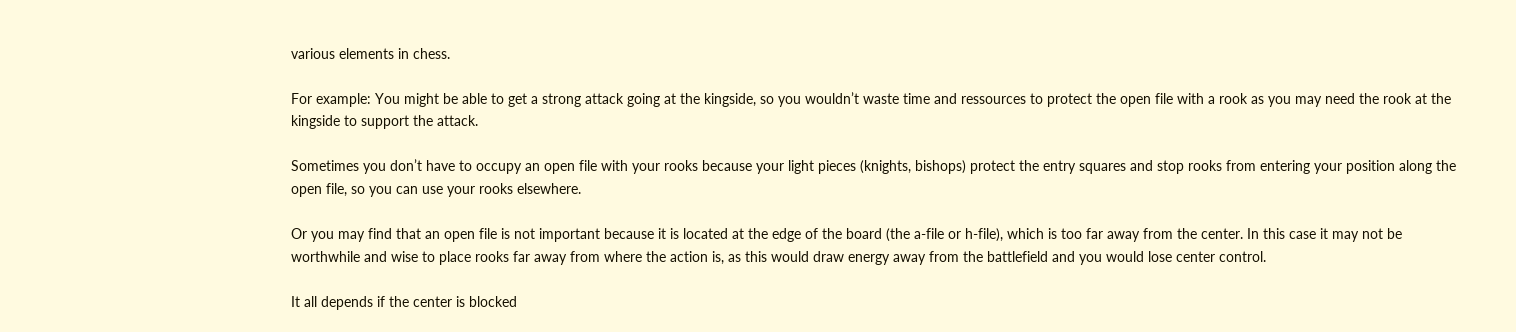various elements in chess.

For example: You might be able to get a strong attack going at the kingside, so you wouldn’t waste time and ressources to protect the open file with a rook as you may need the rook at the kingside to support the attack.

Sometimes you don’t have to occupy an open file with your rooks because your light pieces (knights, bishops) protect the entry squares and stop rooks from entering your position along the open file, so you can use your rooks elsewhere.

Or you may find that an open file is not important because it is located at the edge of the board (the a-file or h-file), which is too far away from the center. In this case it may not be worthwhile and wise to place rooks far away from where the action is, as this would draw energy away from the battlefield and you would lose center control.

It all depends if the center is blocked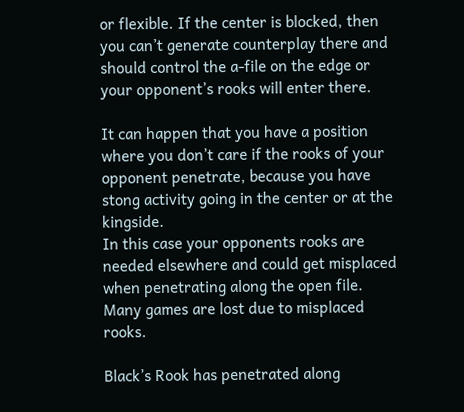or flexible. If the center is blocked, then you can’t generate counterplay there and should control the a-file on the edge or your opponent’s rooks will enter there.

It can happen that you have a position where you don’t care if the rooks of your opponent penetrate, because you have stong activity going in the center or at the kingside.
In this case your opponents rooks are needed elsewhere and could get misplaced when penetrating along the open file. Many games are lost due to misplaced rooks.

Black’s Rook has penetrated along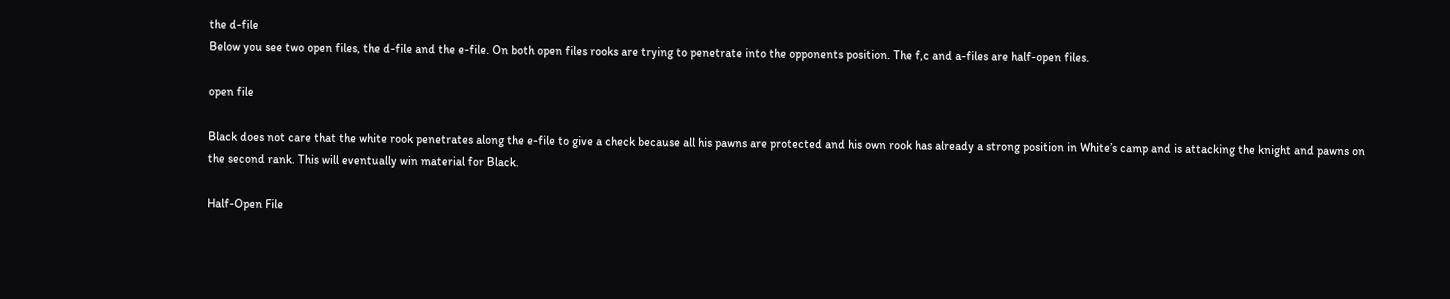the d-file
Below you see two open files, the d-file and the e-file. On both open files rooks are trying to penetrate into the opponents position. The f,c and a-files are half-open files.

open file

Black does not care that the white rook penetrates along the e-file to give a check because all his pawns are protected and his own rook has already a strong position in White’s camp and is attacking the knight and pawns on the second rank. This will eventually win material for Black.

Half-Open File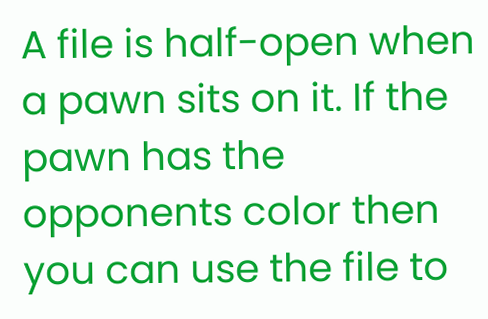A file is half-open when a pawn sits on it. If the pawn has the opponents color then you can use the file to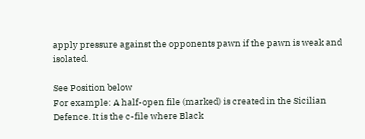apply pressure against the opponents pawn if the pawn is weak and isolated.

See Position below
For example: A half-open file (marked) is created in the Sicilian Defence. It is the c-file where Black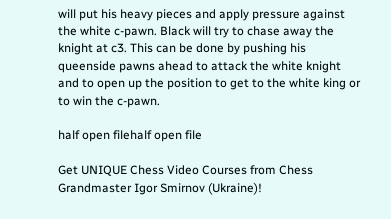will put his heavy pieces and apply pressure against the white c-pawn. Black will try to chase away the knight at c3. This can be done by pushing his queenside pawns ahead to attack the white knight and to open up the position to get to the white king or to win the c-pawn.

half open filehalf open file

Get UNIQUE Chess Video Courses from Chess Grandmaster Igor Smirnov (Ukraine)!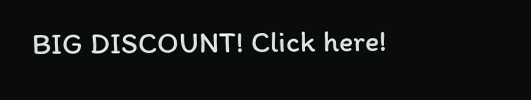BIG DISCOUNT! Click here!